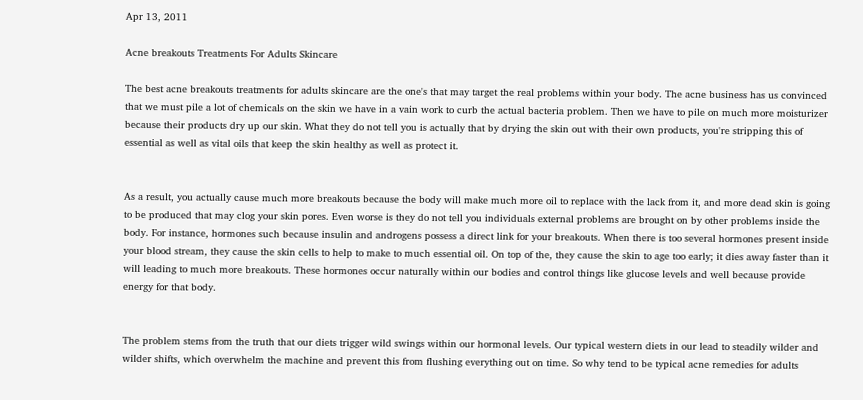Apr 13, 2011

Acne breakouts Treatments For Adults Skincare

The best acne breakouts treatments for adults skincare are the one's that may target the real problems within your body. The acne business has us convinced that we must pile a lot of chemicals on the skin we have in a vain work to curb the actual bacteria problem. Then we have to pile on much more moisturizer because their products dry up our skin. What they do not tell you is actually that by drying the skin out with their own products, you're stripping this of essential as well as vital oils that keep the skin healthy as well as protect it.


As a result, you actually cause much more breakouts because the body will make much more oil to replace with the lack from it, and more dead skin is going to be produced that may clog your skin pores. Even worse is they do not tell you individuals external problems are brought on by other problems inside the body. For instance, hormones such because insulin and androgens possess a direct link for your breakouts. When there is too several hormones present inside your blood stream, they cause the skin cells to help to make to much essential oil. On top of the, they cause the skin to age too early; it dies away faster than it will leading to much more breakouts. These hormones occur naturally within our bodies and control things like glucose levels and well because provide energy for that body.


The problem stems from the truth that our diets trigger wild swings within our hormonal levels. Our typical western diets in our lead to steadily wilder and wilder shifts, which overwhelm the machine and prevent this from flushing everything out on time. So why tend to be typical acne remedies for adults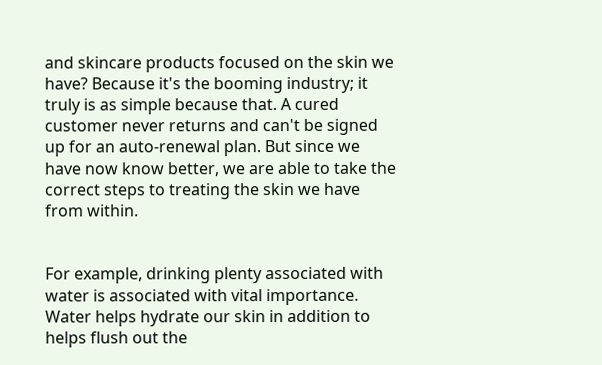and skincare products focused on the skin we have? Because it's the booming industry; it truly is as simple because that. A cured customer never returns and can't be signed up for an auto-renewal plan. But since we have now know better, we are able to take the correct steps to treating the skin we have from within.


For example, drinking plenty associated with water is associated with vital importance. Water helps hydrate our skin in addition to helps flush out the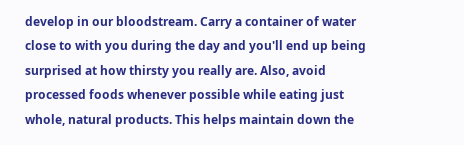develop in our bloodstream. Carry a container of water close to with you during the day and you'll end up being surprised at how thirsty you really are. Also, avoid processed foods whenever possible while eating just whole, natural products. This helps maintain down the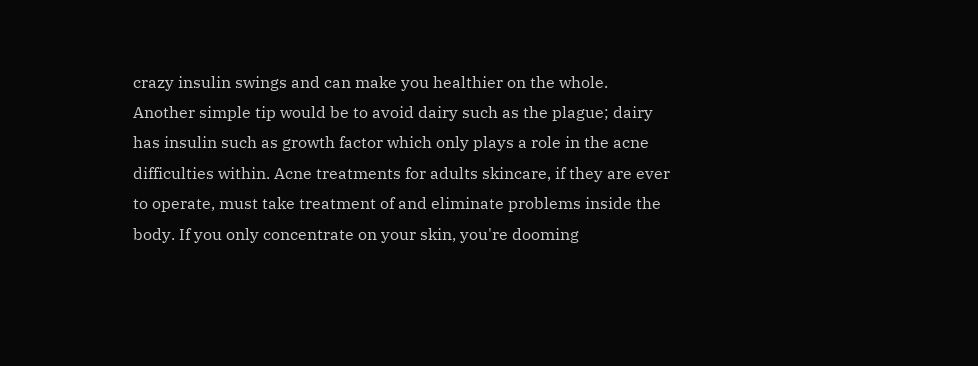crazy insulin swings and can make you healthier on the whole. Another simple tip would be to avoid dairy such as the plague; dairy has insulin such as growth factor which only plays a role in the acne difficulties within. Acne treatments for adults skincare, if they are ever to operate, must take treatment of and eliminate problems inside the body. If you only concentrate on your skin, you're dooming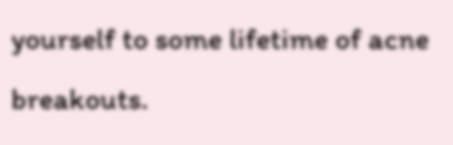yourself to some lifetime of acne breakouts.